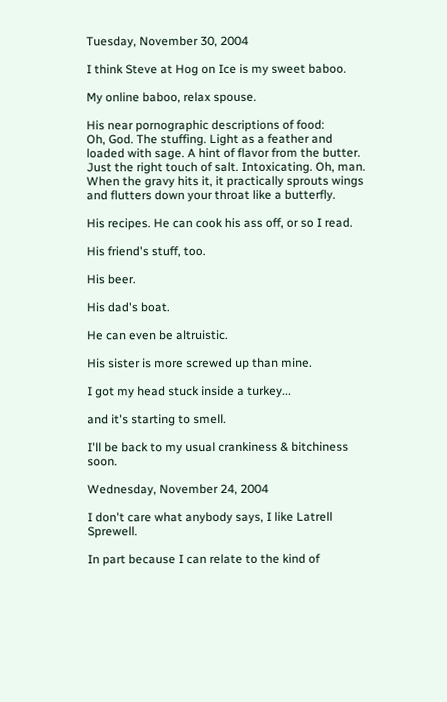Tuesday, November 30, 2004

I think Steve at Hog on Ice is my sweet baboo.

My online baboo, relax spouse.

His near pornographic descriptions of food:
Oh, God. The stuffing. Light as a feather and loaded with sage. A hint of flavor from the butter. Just the right touch of salt. Intoxicating. Oh, man. When the gravy hits it, it practically sprouts wings and flutters down your throat like a butterfly.

His recipes. He can cook his ass off, or so I read.

His friend's stuff, too.

His beer.

His dad's boat.

He can even be altruistic.

His sister is more screwed up than mine.

I got my head stuck inside a turkey...

and it's starting to smell.

I'll be back to my usual crankiness & bitchiness soon.

Wednesday, November 24, 2004

I don't care what anybody says, I like Latrell Sprewell.

In part because I can relate to the kind of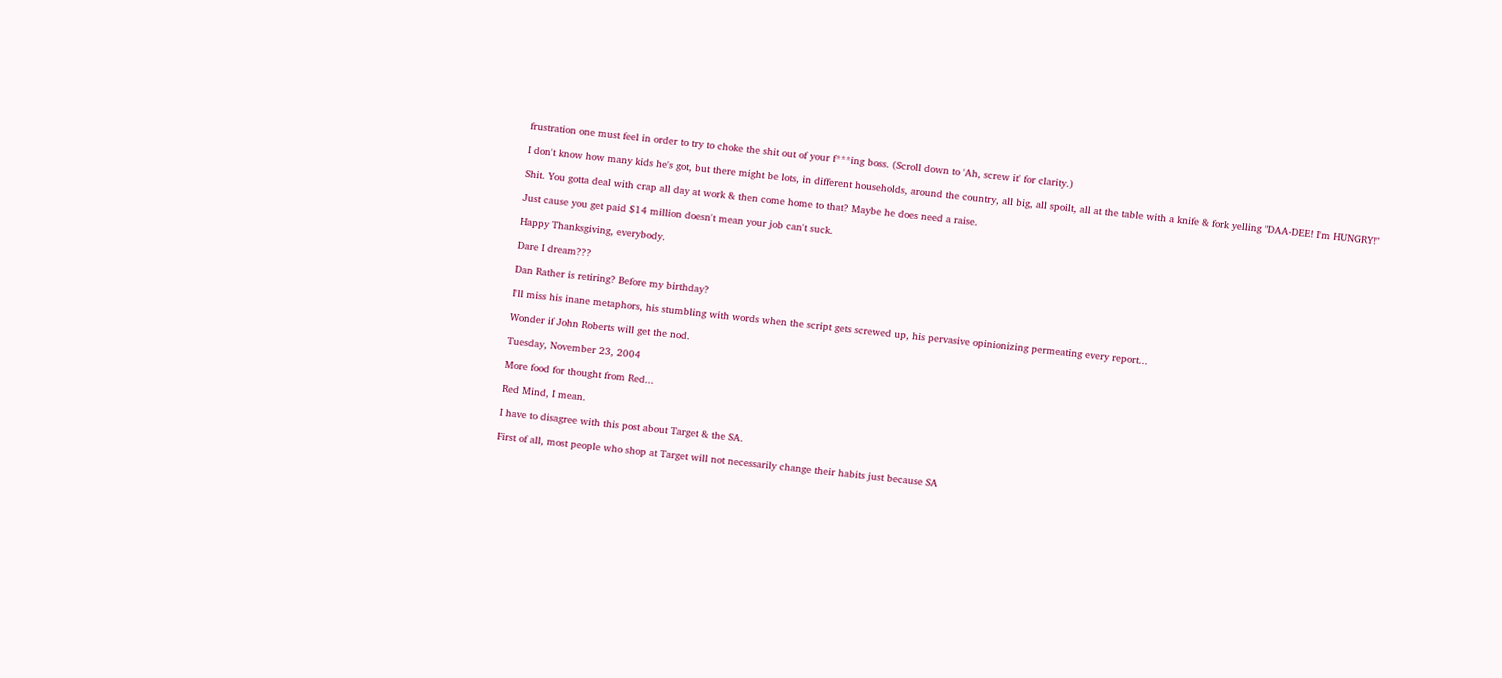frustration one must feel in order to try to choke the shit out of your f***ing boss. (Scroll down to 'Ah, screw it' for clarity.)

I don't know how many kids he's got, but there might be lots, in different households, around the country, all big, all spoilt, all at the table with a knife & fork yelling "DAA-DEE! I'm HUNGRY!"

Shit. You gotta deal with crap all day at work & then come home to that? Maybe he does need a raise.

Just cause you get paid $14 million doesn't mean your job can't suck.

Happy Thanksgiving, everybody.

Dare I dream???

Dan Rather is retiring? Before my birthday?

I'll miss his inane metaphors, his stumbling with words when the script gets screwed up, his pervasive opinionizing permeating every report...

Wonder if John Roberts will get the nod.

Tuesday, November 23, 2004

More food for thought from Red...

Red Mind, I mean.

I have to disagree with this post about Target & the SA.

First of all, most people who shop at Target will not necessarily change their habits just because SA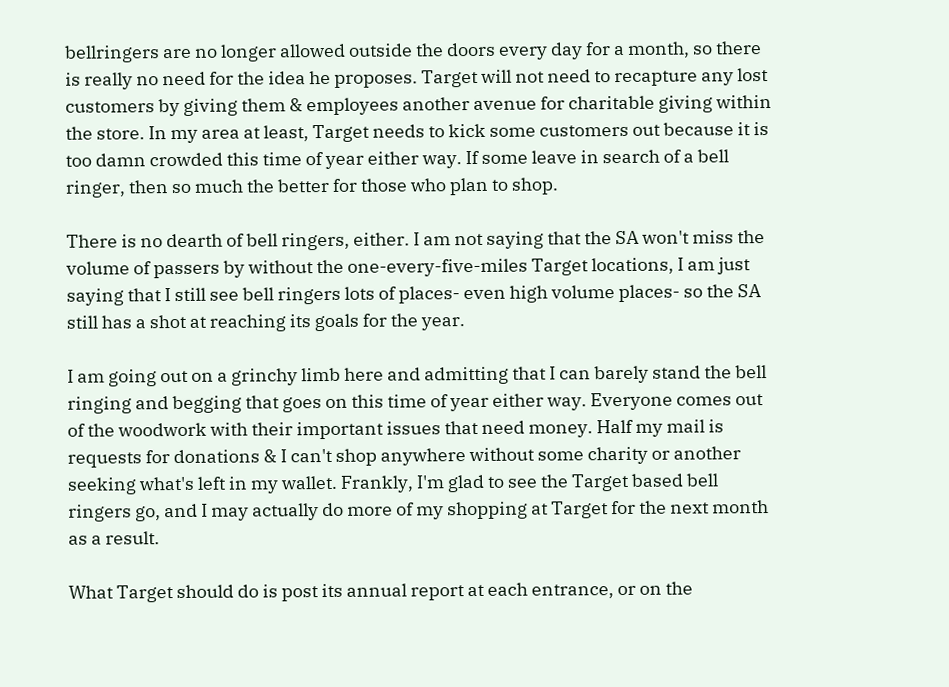bellringers are no longer allowed outside the doors every day for a month, so there is really no need for the idea he proposes. Target will not need to recapture any lost customers by giving them & employees another avenue for charitable giving within the store. In my area at least, Target needs to kick some customers out because it is too damn crowded this time of year either way. If some leave in search of a bell ringer, then so much the better for those who plan to shop.

There is no dearth of bell ringers, either. I am not saying that the SA won't miss the volume of passers by without the one-every-five-miles Target locations, I am just saying that I still see bell ringers lots of places- even high volume places- so the SA still has a shot at reaching its goals for the year.

I am going out on a grinchy limb here and admitting that I can barely stand the bell ringing and begging that goes on this time of year either way. Everyone comes out of the woodwork with their important issues that need money. Half my mail is requests for donations & I can't shop anywhere without some charity or another seeking what's left in my wallet. Frankly, I'm glad to see the Target based bell ringers go, and I may actually do more of my shopping at Target for the next month as a result.

What Target should do is post its annual report at each entrance, or on the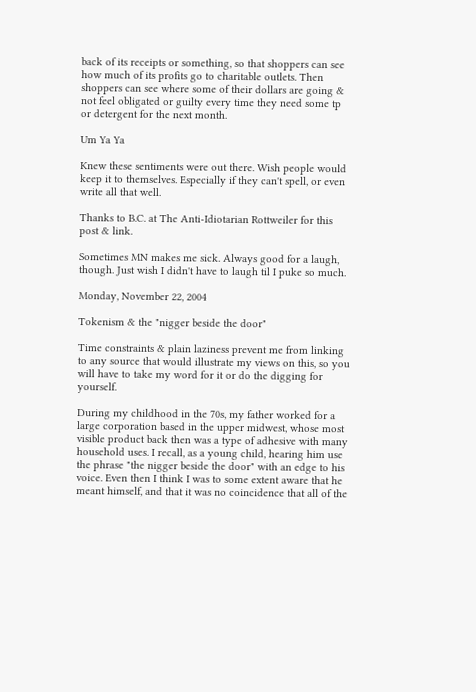back of its receipts or something, so that shoppers can see how much of its profits go to charitable outlets. Then shoppers can see where some of their dollars are going & not feel obligated or guilty every time they need some tp or detergent for the next month.

Um Ya Ya

Knew these sentiments were out there. Wish people would keep it to themselves. Especially if they can't spell, or even write all that well.

Thanks to B.C. at The Anti-Idiotarian Rottweiler for this post & link.

Sometimes MN makes me sick. Always good for a laugh, though. Just wish I didn't have to laugh til I puke so much.

Monday, November 22, 2004

Tokenism & the "nigger beside the door"

Time constraints & plain laziness prevent me from linking to any source that would illustrate my views on this, so you will have to take my word for it or do the digging for yourself.

During my childhood in the 70s, my father worked for a large corporation based in the upper midwest, whose most visible product back then was a type of adhesive with many household uses. I recall, as a young child, hearing him use the phrase "the nigger beside the door" with an edge to his voice. Even then I think I was to some extent aware that he meant himself, and that it was no coincidence that all of the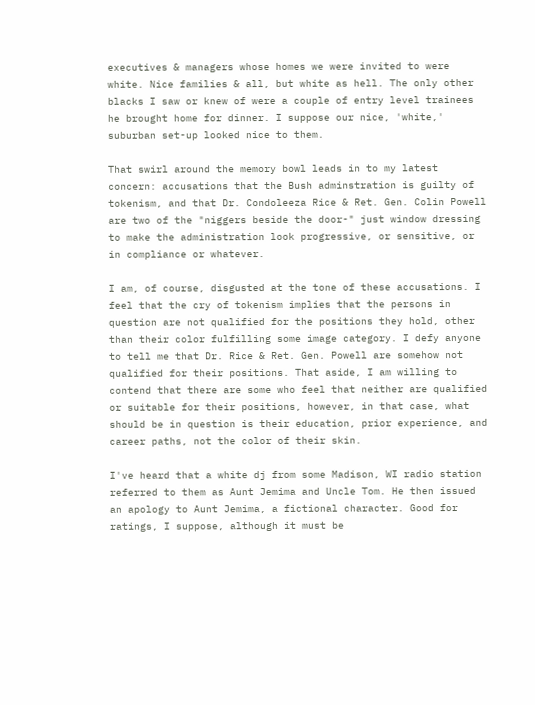executives & managers whose homes we were invited to were white. Nice families & all, but white as hell. The only other blacks I saw or knew of were a couple of entry level trainees he brought home for dinner. I suppose our nice, 'white,' suburban set-up looked nice to them.

That swirl around the memory bowl leads in to my latest concern: accusations that the Bush adminstration is guilty of tokenism, and that Dr. Condoleeza Rice & Ret. Gen. Colin Powell are two of the "niggers beside the door-" just window dressing to make the administration look progressive, or sensitive, or in compliance or whatever.

I am, of course, disgusted at the tone of these accusations. I feel that the cry of tokenism implies that the persons in question are not qualified for the positions they hold, other than their color fulfilling some image category. I defy anyone to tell me that Dr. Rice & Ret. Gen. Powell are somehow not qualified for their positions. That aside, I am willing to contend that there are some who feel that neither are qualified or suitable for their positions, however, in that case, what should be in question is their education, prior experience, and career paths, not the color of their skin.

I've heard that a white dj from some Madison, WI radio station referred to them as Aunt Jemima and Uncle Tom. He then issued an apology to Aunt Jemima, a fictional character. Good for ratings, I suppose, although it must be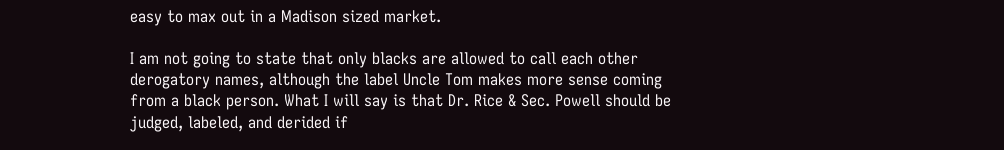easy to max out in a Madison sized market.

I am not going to state that only blacks are allowed to call each other derogatory names, although the label Uncle Tom makes more sense coming from a black person. What I will say is that Dr. Rice & Sec. Powell should be judged, labeled, and derided if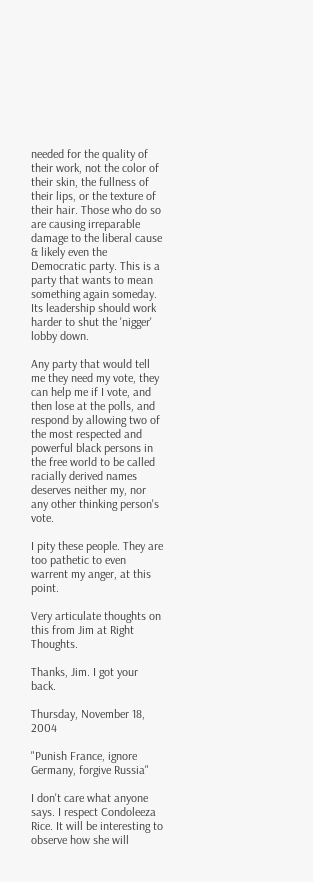needed for the quality of their work, not the color of their skin, the fullness of their lips, or the texture of their hair. Those who do so are causing irreparable damage to the liberal cause & likely even the Democratic party. This is a party that wants to mean something again someday. Its leadership should work harder to shut the 'nigger' lobby down.

Any party that would tell me they need my vote, they can help me if I vote, and then lose at the polls, and respond by allowing two of the most respected and powerful black persons in the free world to be called racially derived names deserves neither my, nor any other thinking person's vote.

I pity these people. They are too pathetic to even warrent my anger, at this point.

Very articulate thoughts on this from Jim at Right Thoughts.

Thanks, Jim. I got your back.

Thursday, November 18, 2004

"Punish France, ignore Germany, forgive Russia"

I don't care what anyone says. I respect Condoleeza Rice. It will be interesting to observe how she will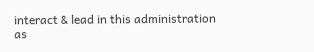interact & lead in this administration as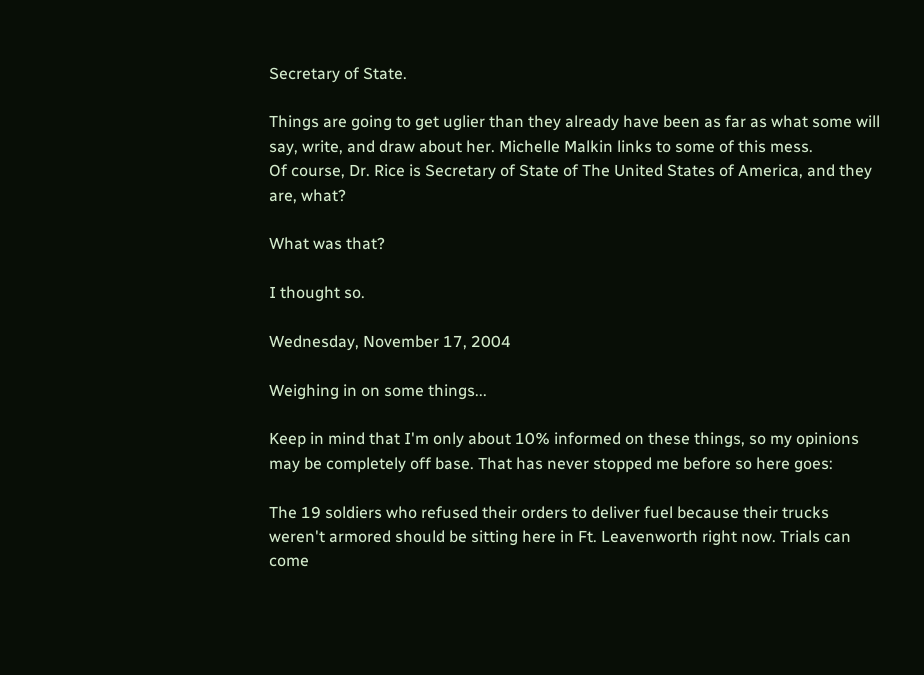Secretary of State.

Things are going to get uglier than they already have been as far as what some will say, write, and draw about her. Michelle Malkin links to some of this mess.
Of course, Dr. Rice is Secretary of State of The United States of America, and they are, what?

What was that?

I thought so.

Wednesday, November 17, 2004

Weighing in on some things...

Keep in mind that I'm only about 10% informed on these things, so my opinions may be completely off base. That has never stopped me before so here goes:

The 19 soldiers who refused their orders to deliver fuel because their trucks weren't armored should be sitting here in Ft. Leavenworth right now. Trials can come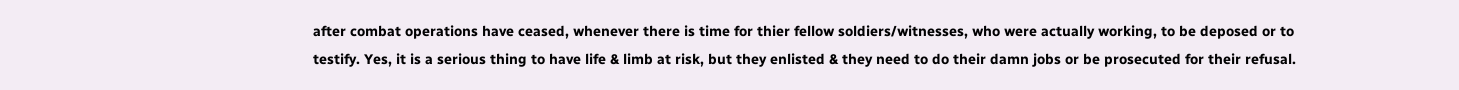after combat operations have ceased, whenever there is time for thier fellow soldiers/witnesses, who were actually working, to be deposed or to testify. Yes, it is a serious thing to have life & limb at risk, but they enlisted & they need to do their damn jobs or be prosecuted for their refusal.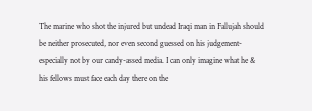The marine who shot the injured but undead Iraqi man in Fallujah should be neither prosecuted, nor even second guessed on his judgement- especially not by our candy-assed media. I can only imagine what he & his fellows must face each day there on the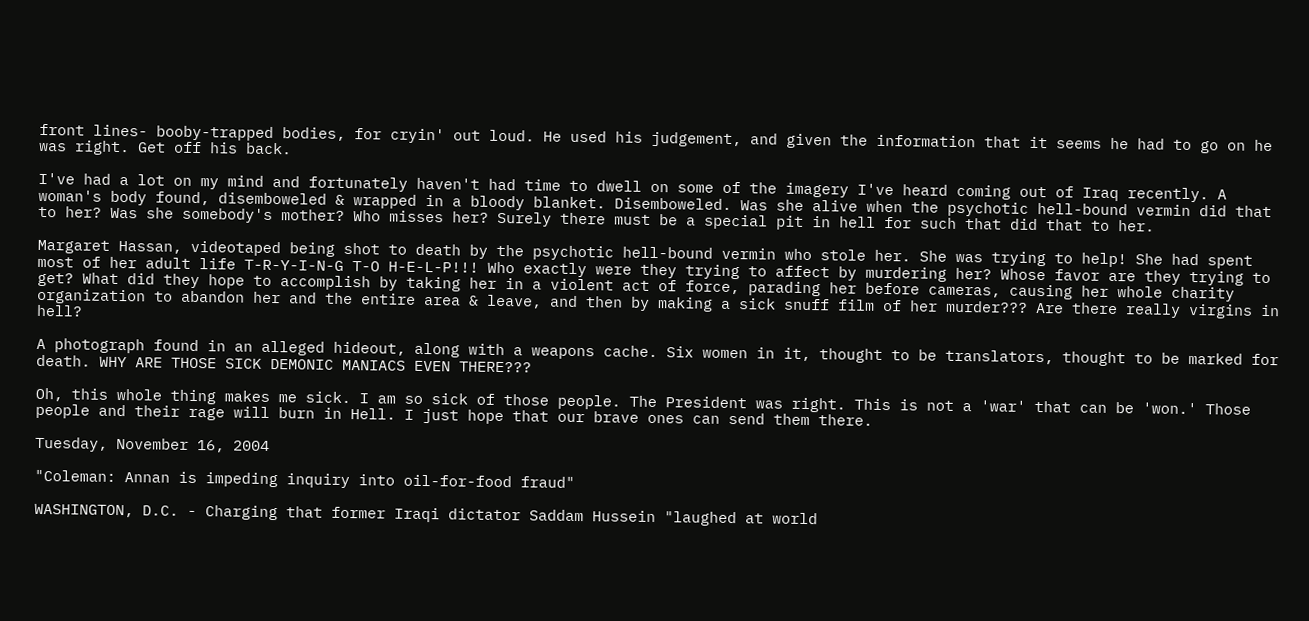front lines- booby-trapped bodies, for cryin' out loud. He used his judgement, and given the information that it seems he had to go on he was right. Get off his back.

I've had a lot on my mind and fortunately haven't had time to dwell on some of the imagery I've heard coming out of Iraq recently. A woman's body found, disemboweled & wrapped in a bloody blanket. Disemboweled. Was she alive when the psychotic hell-bound vermin did that to her? Was she somebody's mother? Who misses her? Surely there must be a special pit in hell for such that did that to her.

Margaret Hassan, videotaped being shot to death by the psychotic hell-bound vermin who stole her. She was trying to help! She had spent most of her adult life T-R-Y-I-N-G T-O H-E-L-P!!! Who exactly were they trying to affect by murdering her? Whose favor are they trying to get? What did they hope to accomplish by taking her in a violent act of force, parading her before cameras, causing her whole charity organization to abandon her and the entire area & leave, and then by making a sick snuff film of her murder??? Are there really virgins in hell?

A photograph found in an alleged hideout, along with a weapons cache. Six women in it, thought to be translators, thought to be marked for death. WHY ARE THOSE SICK DEMONIC MANIACS EVEN THERE???

Oh, this whole thing makes me sick. I am so sick of those people. The President was right. This is not a 'war' that can be 'won.' Those people and their rage will burn in Hell. I just hope that our brave ones can send them there.

Tuesday, November 16, 2004

"Coleman: Annan is impeding inquiry into oil-for-food fraud"

WASHINGTON, D.C. - Charging that former Iraqi dictator Saddam Hussein "laughed at world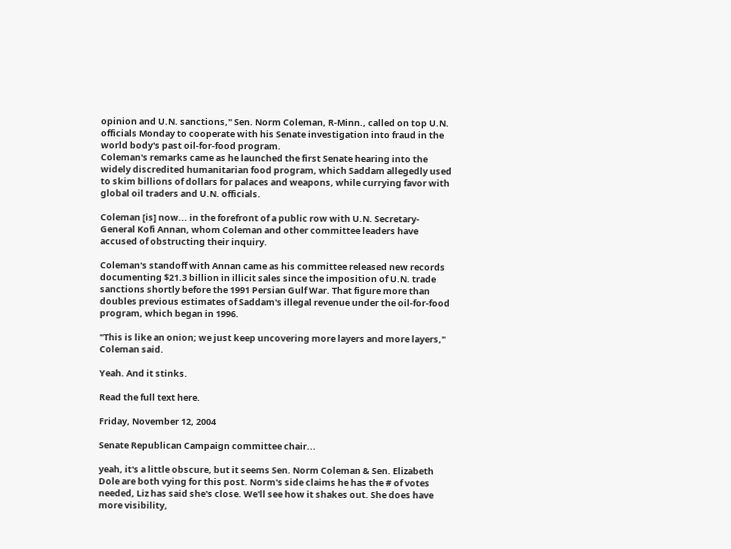opinion and U.N. sanctions," Sen. Norm Coleman, R-Minn., called on top U.N. officials Monday to cooperate with his Senate investigation into fraud in the world body's past oil-for-food program.
Coleman's remarks came as he launched the first Senate hearing into the widely discredited humanitarian food program, which Saddam allegedly used to skim billions of dollars for palaces and weapons, while currying favor with global oil traders and U.N. officials.

Coleman [is] now... in the forefront of a public row with U.N. Secretary-General Kofi Annan, whom Coleman and other committee leaders have accused of obstructing their inquiry.

Coleman's standoff with Annan came as his committee released new records documenting $21.3 billion in illicit sales since the imposition of U.N. trade sanctions shortly before the 1991 Persian Gulf War. That figure more than doubles previous estimates of Saddam's illegal revenue under the oil-for-food program, which began in 1996.

"This is like an onion; we just keep uncovering more layers and more layers," Coleman said.

Yeah. And it stinks.

Read the full text here.

Friday, November 12, 2004

Senate Republican Campaign committee chair...

yeah, it's a little obscure, but it seems Sen. Norm Coleman & Sen. Elizabeth Dole are both vying for this post. Norm's side claims he has the # of votes needed, Liz has said she's close. We'll see how it shakes out. She does have more visibility,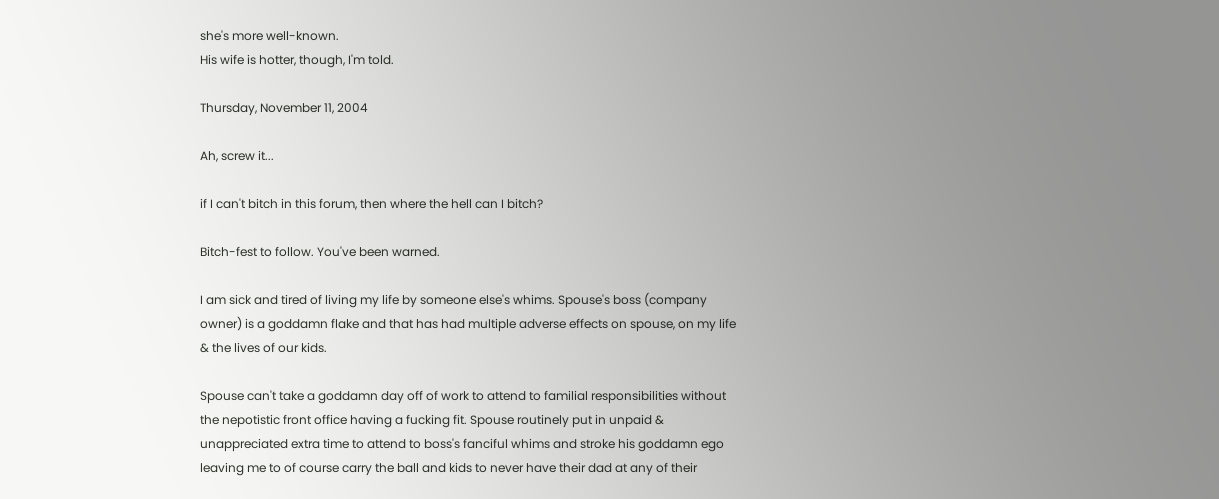she's more well-known.
His wife is hotter, though, I'm told.

Thursday, November 11, 2004

Ah, screw it...

if I can't bitch in this forum, then where the hell can I bitch?

Bitch-fest to follow. You've been warned.

I am sick and tired of living my life by someone else's whims. Spouse's boss (company owner) is a goddamn flake and that has had multiple adverse effects on spouse, on my life & the lives of our kids.

Spouse can't take a goddamn day off of work to attend to familial responsibilities without the nepotistic front office having a fucking fit. Spouse routinely put in unpaid & unappreciated extra time to attend to boss's fanciful whims and stroke his goddamn ego leaving me to of course carry the ball and kids to never have their dad at any of their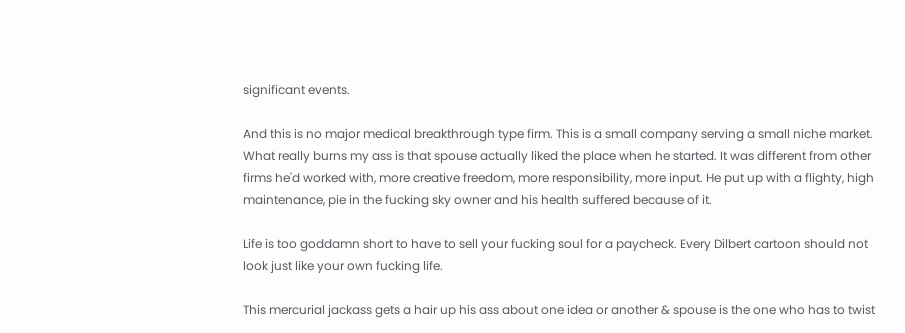significant events.

And this is no major medical breakthrough type firm. This is a small company serving a small niche market. What really burns my ass is that spouse actually liked the place when he started. It was different from other firms he'd worked with, more creative freedom, more responsibility, more input. He put up with a flighty, high maintenance, pie in the fucking sky owner and his health suffered because of it.

Life is too goddamn short to have to sell your fucking soul for a paycheck. Every Dilbert cartoon should not look just like your own fucking life.

This mercurial jackass gets a hair up his ass about one idea or another & spouse is the one who has to twist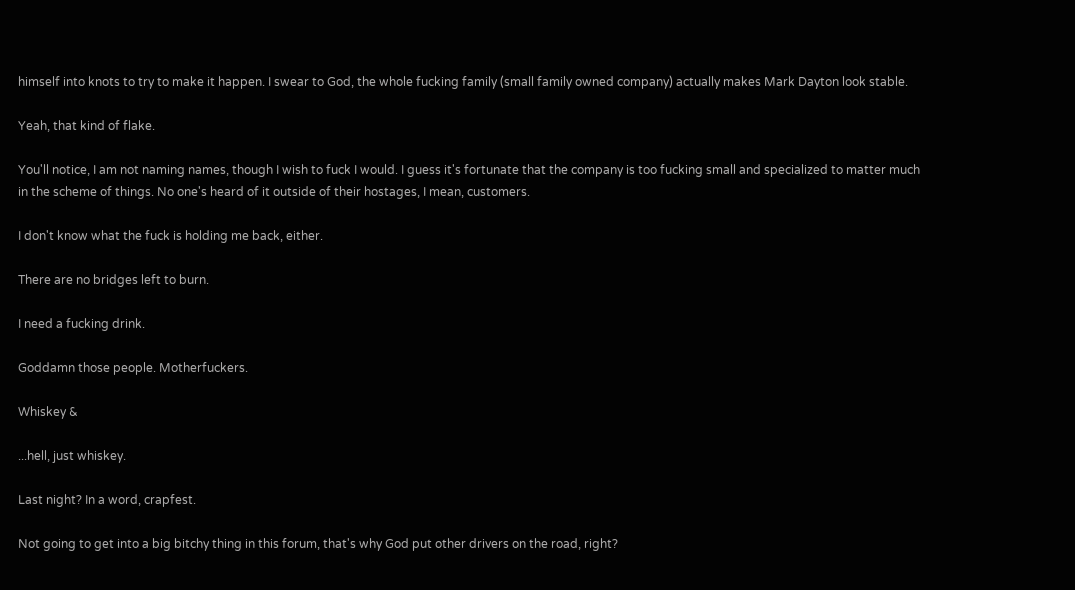himself into knots to try to make it happen. I swear to God, the whole fucking family (small family owned company) actually makes Mark Dayton look stable.

Yeah, that kind of flake.

You'll notice, I am not naming names, though I wish to fuck I would. I guess it's fortunate that the company is too fucking small and specialized to matter much in the scheme of things. No one's heard of it outside of their hostages, I mean, customers.

I don't know what the fuck is holding me back, either.

There are no bridges left to burn.

I need a fucking drink.

Goddamn those people. Motherfuckers.

Whiskey &

...hell, just whiskey.

Last night? In a word, crapfest.

Not going to get into a big bitchy thing in this forum, that's why God put other drivers on the road, right?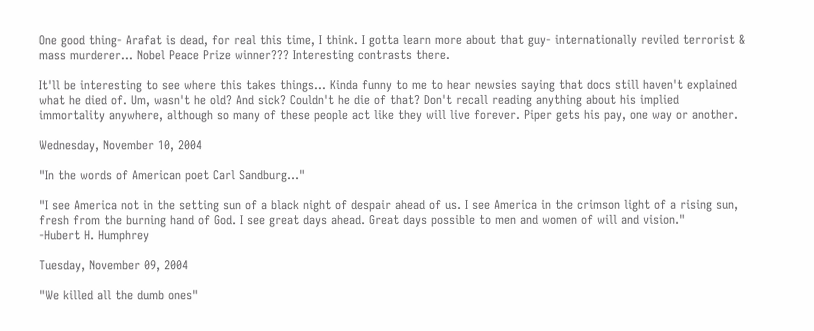One good thing- Arafat is dead, for real this time, I think. I gotta learn more about that guy- internationally reviled terrorist & mass murderer... Nobel Peace Prize winner??? Interesting contrasts there.

It'll be interesting to see where this takes things... Kinda funny to me to hear newsies saying that docs still haven't explained what he died of. Um, wasn't he old? And sick? Couldn't he die of that? Don't recall reading anything about his implied immortality anywhere, although so many of these people act like they will live forever. Piper gets his pay, one way or another.

Wednesday, November 10, 2004

"In the words of American poet Carl Sandburg..."

"I see America not in the setting sun of a black night of despair ahead of us. I see America in the crimson light of a rising sun, fresh from the burning hand of God. I see great days ahead. Great days possible to men and women of will and vision."
-Hubert H. Humphrey

Tuesday, November 09, 2004

"We killed all the dumb ones"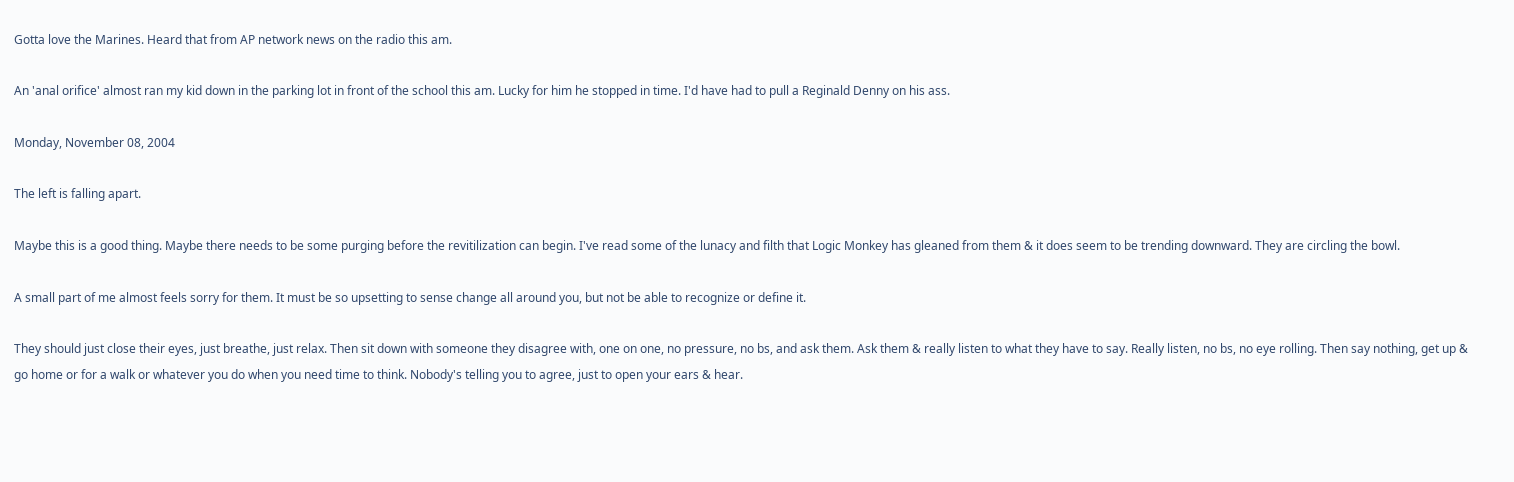Gotta love the Marines. Heard that from AP network news on the radio this am.

An 'anal orifice' almost ran my kid down in the parking lot in front of the school this am. Lucky for him he stopped in time. I'd have had to pull a Reginald Denny on his ass.

Monday, November 08, 2004

The left is falling apart.

Maybe this is a good thing. Maybe there needs to be some purging before the revitilization can begin. I've read some of the lunacy and filth that Logic Monkey has gleaned from them & it does seem to be trending downward. They are circling the bowl.

A small part of me almost feels sorry for them. It must be so upsetting to sense change all around you, but not be able to recognize or define it.

They should just close their eyes, just breathe, just relax. Then sit down with someone they disagree with, one on one, no pressure, no bs, and ask them. Ask them & really listen to what they have to say. Really listen, no bs, no eye rolling. Then say nothing, get up & go home or for a walk or whatever you do when you need time to think. Nobody's telling you to agree, just to open your ears & hear.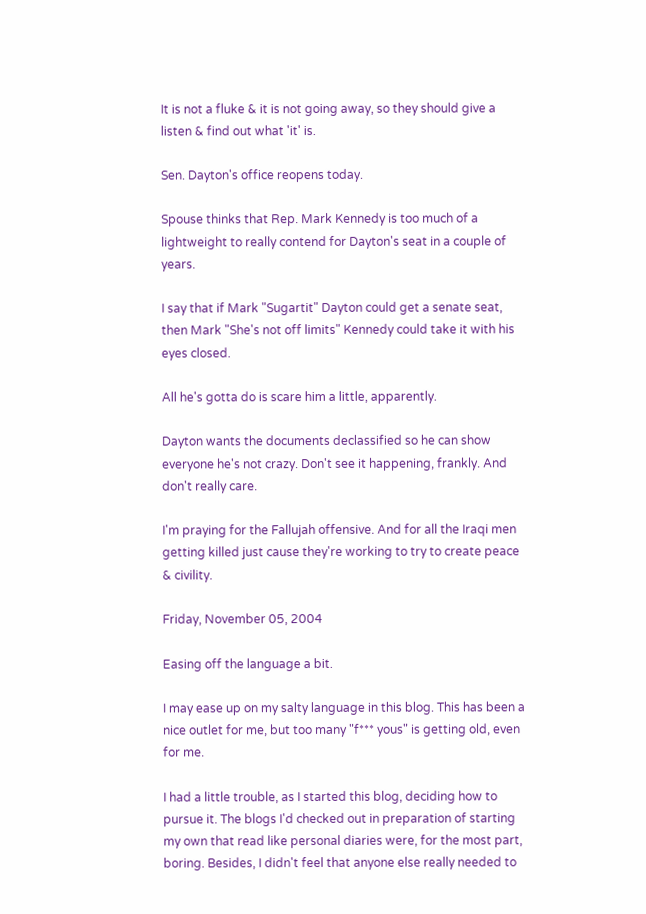It is not a fluke & it is not going away, so they should give a listen & find out what 'it' is.

Sen. Dayton's office reopens today.

Spouse thinks that Rep. Mark Kennedy is too much of a lightweight to really contend for Dayton's seat in a couple of years.

I say that if Mark "Sugartit" Dayton could get a senate seat, then Mark "She's not off limits" Kennedy could take it with his eyes closed.

All he's gotta do is scare him a little, apparently.

Dayton wants the documents declassified so he can show everyone he's not crazy. Don't see it happening, frankly. And don't really care.

I'm praying for the Fallujah offensive. And for all the Iraqi men getting killed just cause they're working to try to create peace & civility.

Friday, November 05, 2004

Easing off the language a bit.

I may ease up on my salty language in this blog. This has been a nice outlet for me, but too many "f*** yous" is getting old, even for me.

I had a little trouble, as I started this blog, deciding how to pursue it. The blogs I'd checked out in preparation of starting my own that read like personal diaries were, for the most part, boring. Besides, I didn't feel that anyone else really needed to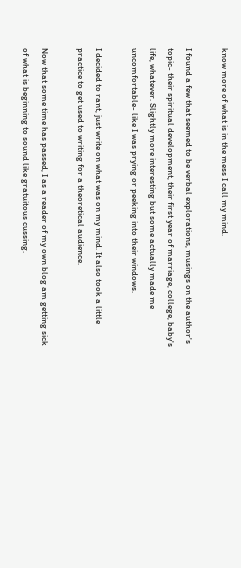know more of what is in the mess I call my mind.

I found a few that seemed to be verbal explorations, musings on the author's topic- their spiritual development, their first year of marriage, college, baby's life, whatever. Slightly more interesting but some actually made me uncomfortable- like I was prying or peeking into their windows.

I decided to rant, just write on what was on my mind. It also took a little practice to get used to writing for a theoretical audience.

Now that some time has passed, I as a reader of my own blog am getting sick of what is beginning to sound like gratuitous cussing.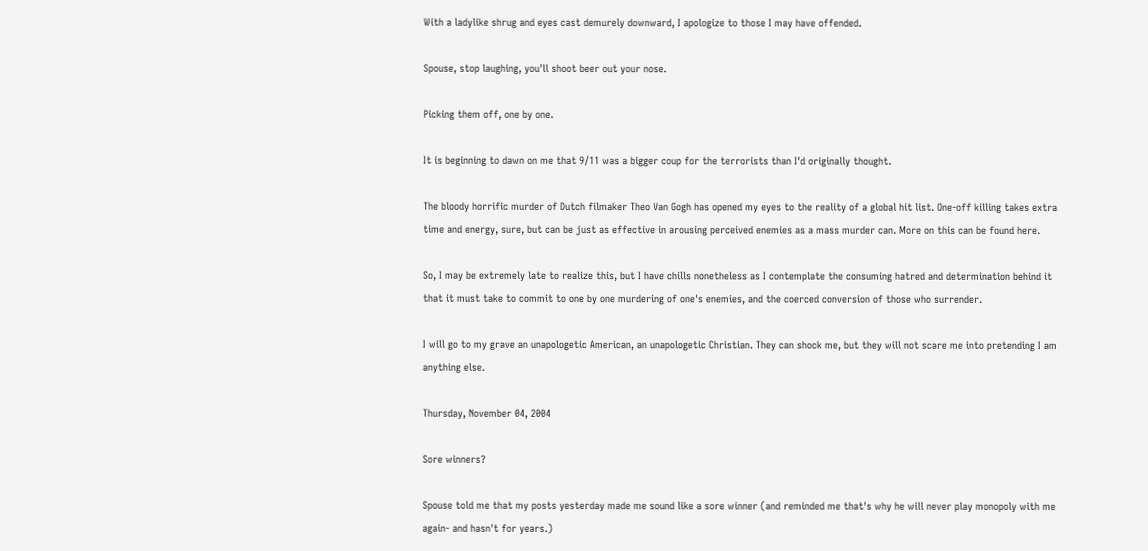With a ladylike shrug and eyes cast demurely downward, I apologize to those I may have offended.

Spouse, stop laughing, you'll shoot beer out your nose.

Picking them off, one by one.

It is beginning to dawn on me that 9/11 was a bigger coup for the terrorists than I'd originally thought.

The bloody horrific murder of Dutch filmaker Theo Van Gogh has opened my eyes to the reality of a global hit list. One-off killing takes extra time and energy, sure, but can be just as effective in arousing perceived enemies as a mass murder can. More on this can be found here.

So, I may be extremely late to realize this, but I have chills nonetheless as I contemplate the consuming hatred and determination behind it that it must take to commit to one by one murdering of one's enemies, and the coerced conversion of those who surrender.

I will go to my grave an unapologetic American, an unapologetic Christian. They can shock me, but they will not scare me into pretending I am anything else.

Thursday, November 04, 2004

Sore winners?

Spouse told me that my posts yesterday made me sound like a sore winner (and reminded me that's why he will never play monopoly with me again- and hasn't for years.)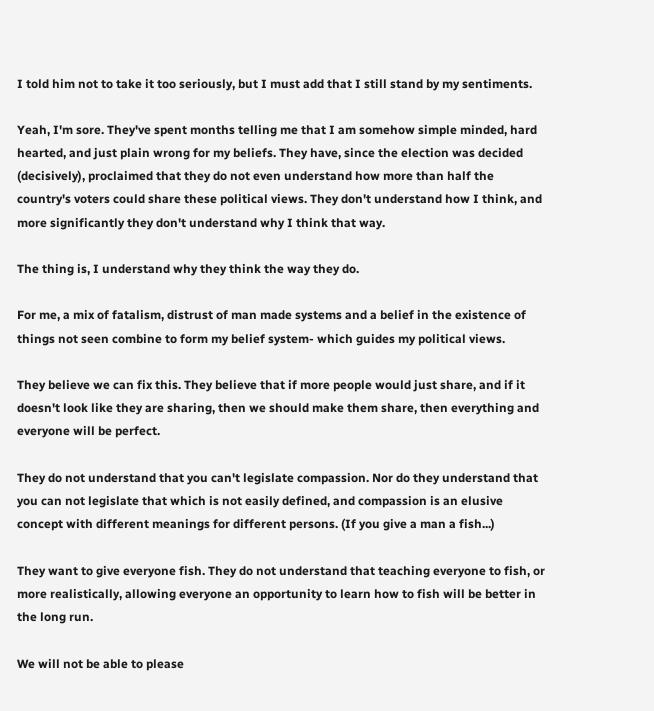I told him not to take it too seriously, but I must add that I still stand by my sentiments.

Yeah, I'm sore. They've spent months telling me that I am somehow simple minded, hard hearted, and just plain wrong for my beliefs. They have, since the election was decided (decisively), proclaimed that they do not even understand how more than half the country's voters could share these political views. They don't understand how I think, and more significantly they don't understand why I think that way.

The thing is, I understand why they think the way they do.

For me, a mix of fatalism, distrust of man made systems and a belief in the existence of things not seen combine to form my belief system- which guides my political views.

They believe we can fix this. They believe that if more people would just share, and if it doesn't look like they are sharing, then we should make them share, then everything and everyone will be perfect.

They do not understand that you can't legislate compassion. Nor do they understand that you can not legislate that which is not easily defined, and compassion is an elusive concept with different meanings for different persons. (If you give a man a fish...)

They want to give everyone fish. They do not understand that teaching everyone to fish, or more realistically, allowing everyone an opportunity to learn how to fish will be better in the long run.

We will not be able to please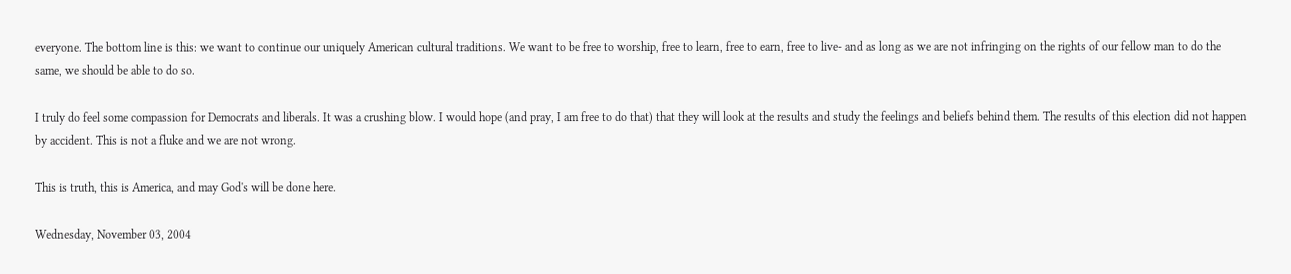everyone. The bottom line is this: we want to continue our uniquely American cultural traditions. We want to be free to worship, free to learn, free to earn, free to live- and as long as we are not infringing on the rights of our fellow man to do the same, we should be able to do so.

I truly do feel some compassion for Democrats and liberals. It was a crushing blow. I would hope (and pray, I am free to do that) that they will look at the results and study the feelings and beliefs behind them. The results of this election did not happen by accident. This is not a fluke and we are not wrong.

This is truth, this is America, and may God's will be done here.

Wednesday, November 03, 2004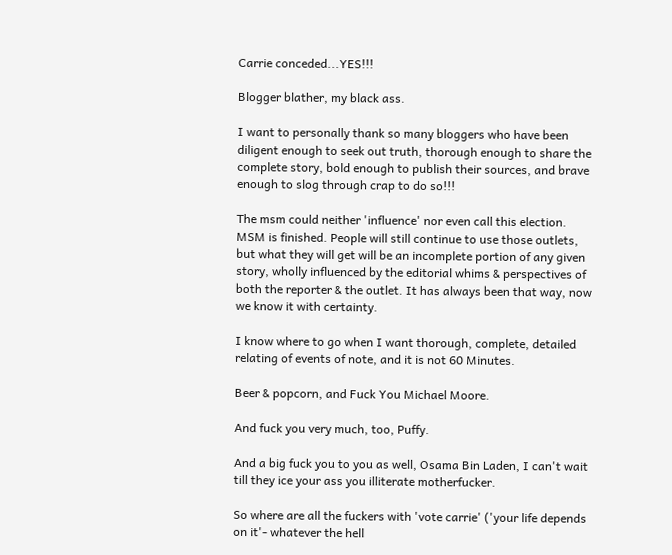Carrie conceded...YES!!!

Blogger blather, my black ass.

I want to personally thank so many bloggers who have been diligent enough to seek out truth, thorough enough to share the complete story, bold enough to publish their sources, and brave enough to slog through crap to do so!!!

The msm could neither 'influence' nor even call this election. MSM is finished. People will still continue to use those outlets, but what they will get will be an incomplete portion of any given story, wholly influenced by the editorial whims & perspectives of both the reporter & the outlet. It has always been that way, now we know it with certainty.

I know where to go when I want thorough, complete, detailed relating of events of note, and it is not 60 Minutes.

Beer & popcorn, and Fuck You Michael Moore.

And fuck you very much, too, Puffy.

And a big fuck you to you as well, Osama Bin Laden, I can't wait till they ice your ass you illiterate motherfucker.

So where are all the fuckers with 'vote carrie' ('your life depends on it'- whatever the hell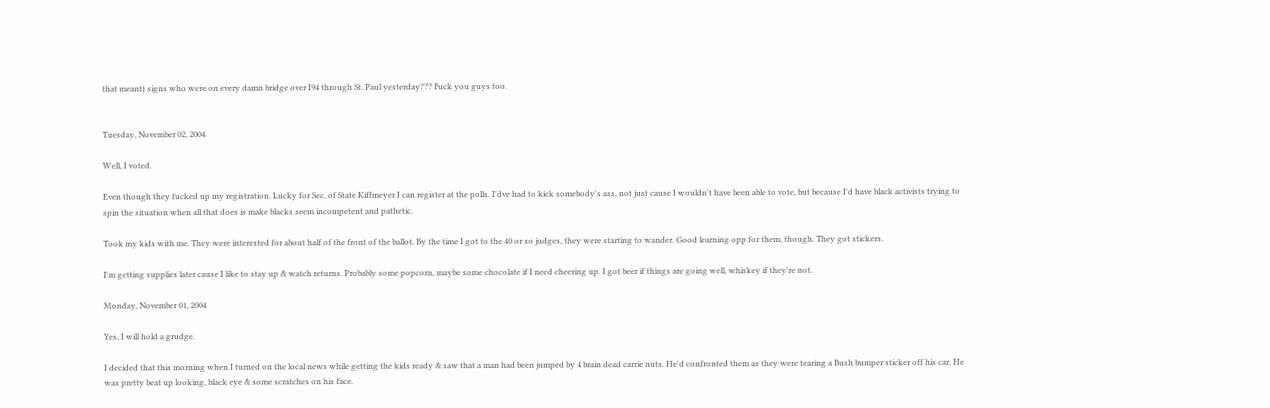that meant) signs who were on every damn bridge over I94 through St. Paul yesterday??? Fuck you guys too.


Tuesday, November 02, 2004

Well, I voted.

Even though they fucked up my registration. Lucky for Sec. of State Kiffmeyer I can register at the polls. I'dve had to kick somebody's ass, not just cause I wouldn't have been able to vote, but because I'd have black activists trying to spin the situation when all that does is make blacks seem incompetent and pathetic.

Took my kids with me. They were interested for about half of the front of the ballot. By the time I got to the 40 or so judges, they were starting to wander. Good learning opp for them, though. They got stickers.

I'm getting supplies later cause I like to stay up & watch returns. Probably some popcorn, maybe some chocolate if I need cheering up. I got beer if things are going well, whiskey if they're not.

Monday, November 01, 2004

Yes, I will hold a grudge.

I decided that this morning when I turned on the local news while getting the kids ready & saw that a man had been jumped by 4 brain dead carrie nuts. He'd confronted them as they were tearing a Bush bumper sticker off his car. He was pretty beat up looking, black eye & some scratches on his face.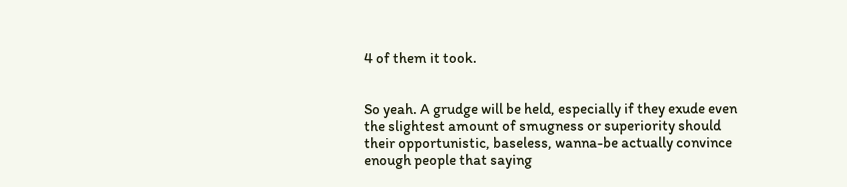4 of them it took.


So yeah. A grudge will be held, especially if they exude even the slightest amount of smugness or superiority should their opportunistic, baseless, wanna-be actually convince enough people that saying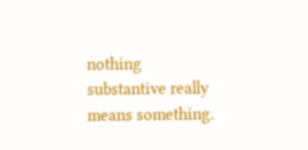nothing substantive really means something.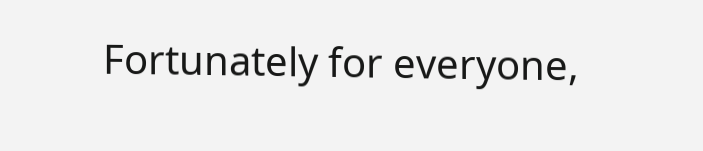Fortunately for everyone,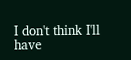I don't think I'll have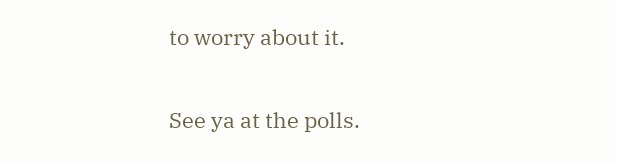to worry about it.

See ya at the polls.